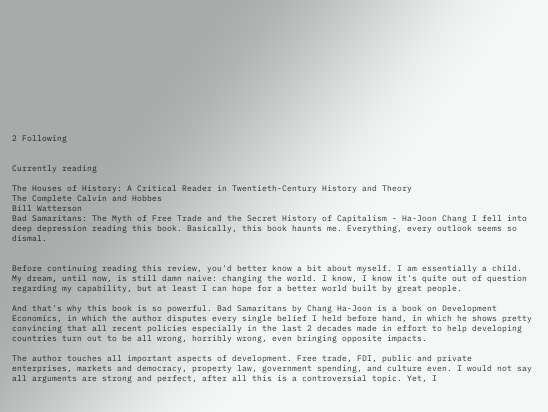2 Following


Currently reading

The Houses of History: A Critical Reader in Twentieth-Century History and Theory
The Complete Calvin and Hobbes
Bill Watterson
Bad Samaritans: The Myth of Free Trade and the Secret History of Capitalism - Ha-Joon Chang I fell into deep depression reading this book. Basically, this book haunts me. Everything, every outlook seems so dismal.


Before continuing reading this review, you'd better know a bit about myself. I am essentially a child. My dream, until now, is still damn naive: changing the world. I know, I know it's quite out of question regarding my capability, but at least I can hope for a better world built by great people.

And that's why this book is so powerful. Bad Samaritans by Chang Ha-Joon is a book on Development Economics, in which the author disputes every single belief I held before hand, in which he shows pretty convincing that all recent policies especially in the last 2 decades made in effort to help developing countries turn out to be all wrong, horribly wrong, even bringing opposite impacts.

The author touches all important aspects of development. Free trade, FDI, public and private enterprises, markets and democracy, property law, government spending, and culture even. I would not say all arguments are strong and perfect, after all this is a controversial topic. Yet, I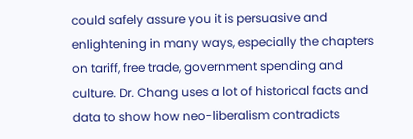could safely assure you it is persuasive and enlightening in many ways, especially the chapters on tariff, free trade, government spending and culture. Dr. Chang uses a lot of historical facts and data to show how neo-liberalism contradicts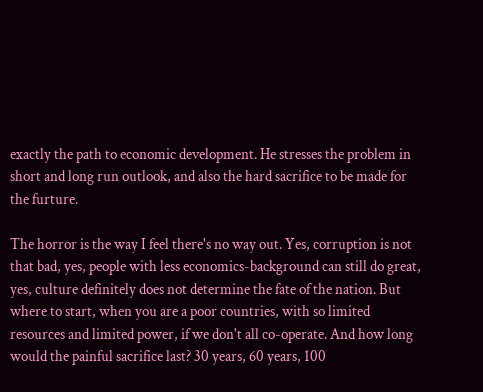exactly the path to economic development. He stresses the problem in short and long run outlook, and also the hard sacrifice to be made for the furture.

The horror is the way I feel there's no way out. Yes, corruption is not that bad, yes, people with less economics-background can still do great, yes, culture definitely does not determine the fate of the nation. But where to start, when you are a poor countries, with so limited resources and limited power, if we don't all co-operate. And how long would the painful sacrifice last? 30 years, 60 years, 100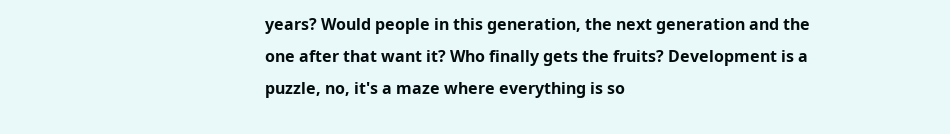years? Would people in this generation, the next generation and the one after that want it? Who finally gets the fruits? Development is a puzzle, no, it's a maze where everything is so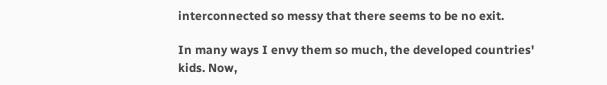interconnected so messy that there seems to be no exit.

In many ways I envy them so much, the developed countries' kids. Now,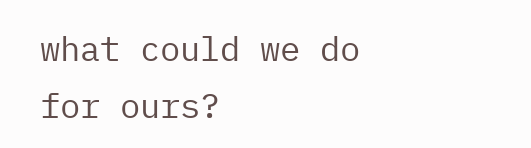what could we do for ours?